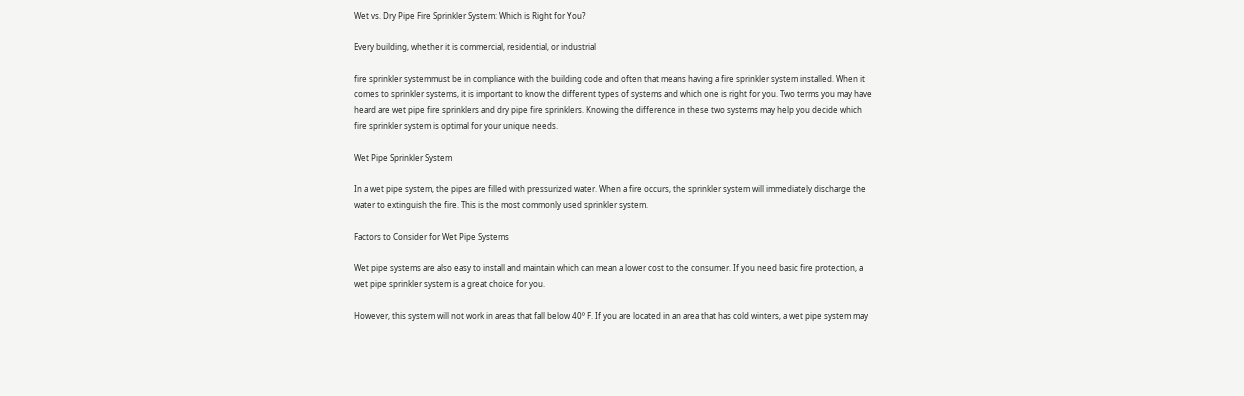Wet vs. Dry Pipe Fire Sprinkler System: Which is Right for You?

Every building, whether it is commercial, residential, or industrial

fire sprinkler systemmust be in compliance with the building code and often that means having a fire sprinkler system installed. When it comes to sprinkler systems, it is important to know the different types of systems and which one is right for you. Two terms you may have heard are wet pipe fire sprinklers and dry pipe fire sprinklers. Knowing the difference in these two systems may help you decide which fire sprinkler system is optimal for your unique needs.

Wet Pipe Sprinkler System

In a wet pipe system, the pipes are filled with pressurized water. When a fire occurs, the sprinkler system will immediately discharge the water to extinguish the fire. This is the most commonly used sprinkler system.

Factors to Consider for Wet Pipe Systems

Wet pipe systems are also easy to install and maintain which can mean a lower cost to the consumer. If you need basic fire protection, a wet pipe sprinkler system is a great choice for you.

However, this system will not work in areas that fall below 40⁰ F. If you are located in an area that has cold winters, a wet pipe system may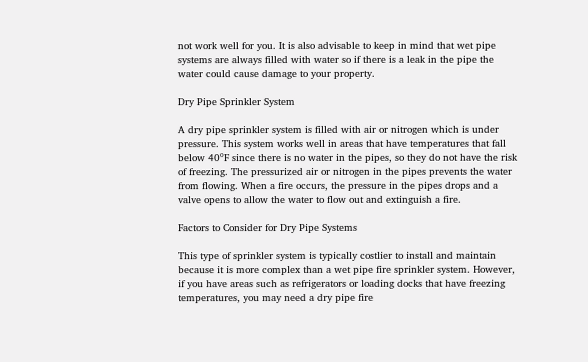not work well for you. It is also advisable to keep in mind that wet pipe systems are always filled with water so if there is a leak in the pipe the water could cause damage to your property.

Dry Pipe Sprinkler System

A dry pipe sprinkler system is filled with air or nitrogen which is under pressure. This system works well in areas that have temperatures that fall below 40⁰F since there is no water in the pipes, so they do not have the risk of freezing. The pressurized air or nitrogen in the pipes prevents the water from flowing. When a fire occurs, the pressure in the pipes drops and a valve opens to allow the water to flow out and extinguish a fire.

Factors to Consider for Dry Pipe Systems

This type of sprinkler system is typically costlier to install and maintain because it is more complex than a wet pipe fire sprinkler system. However, if you have areas such as refrigerators or loading docks that have freezing temperatures, you may need a dry pipe fire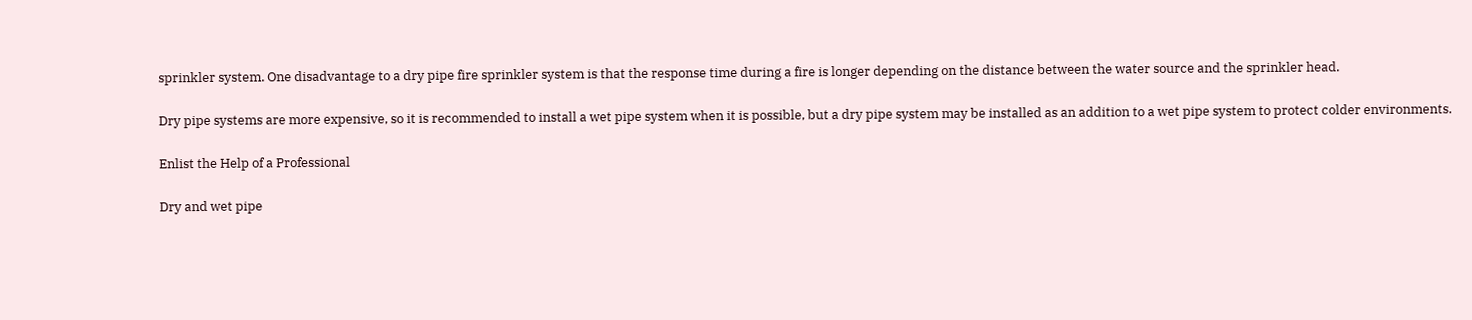sprinkler system. One disadvantage to a dry pipe fire sprinkler system is that the response time during a fire is longer depending on the distance between the water source and the sprinkler head.

Dry pipe systems are more expensive, so it is recommended to install a wet pipe system when it is possible, but a dry pipe system may be installed as an addition to a wet pipe system to protect colder environments.

Enlist the Help of a Professional

Dry and wet pipe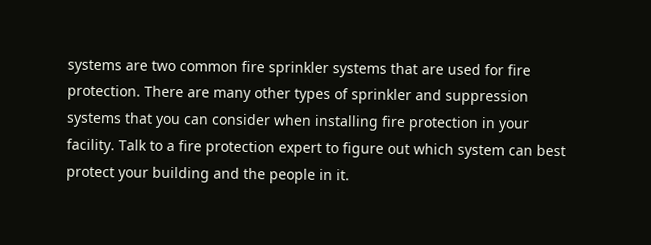systems are two common fire sprinkler systems that are used for fire protection. There are many other types of sprinkler and suppression systems that you can consider when installing fire protection in your facility. Talk to a fire protection expert to figure out which system can best protect your building and the people in it.